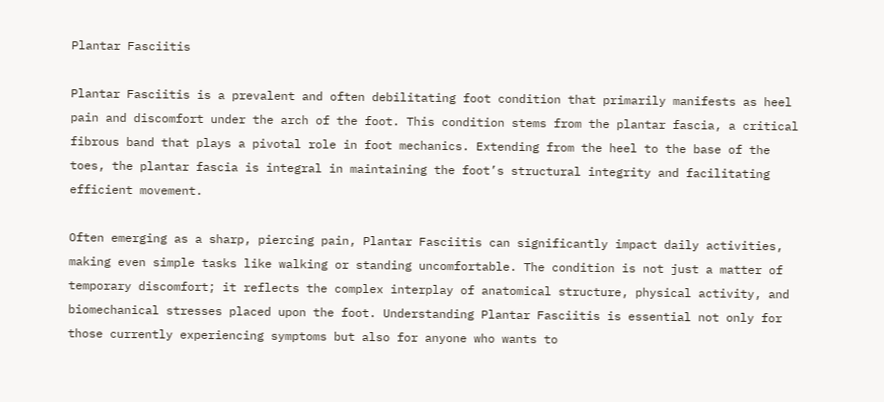Plantar Fasciitis

Plantar Fasciitis is a prevalent and often debilitating foot condition that primarily manifests as heel pain and discomfort under the arch of the foot. This condition stems from the plantar fascia, a critical fibrous band that plays a pivotal role in foot mechanics. Extending from the heel to the base of the toes, the plantar fascia is integral in maintaining the foot’s structural integrity and facilitating efficient movement.

Often emerging as a sharp, piercing pain, Plantar Fasciitis can significantly impact daily activities, making even simple tasks like walking or standing uncomfortable. The condition is not just a matter of temporary discomfort; it reflects the complex interplay of anatomical structure, physical activity, and biomechanical stresses placed upon the foot. Understanding Plantar Fasciitis is essential not only for those currently experiencing symptoms but also for anyone who wants to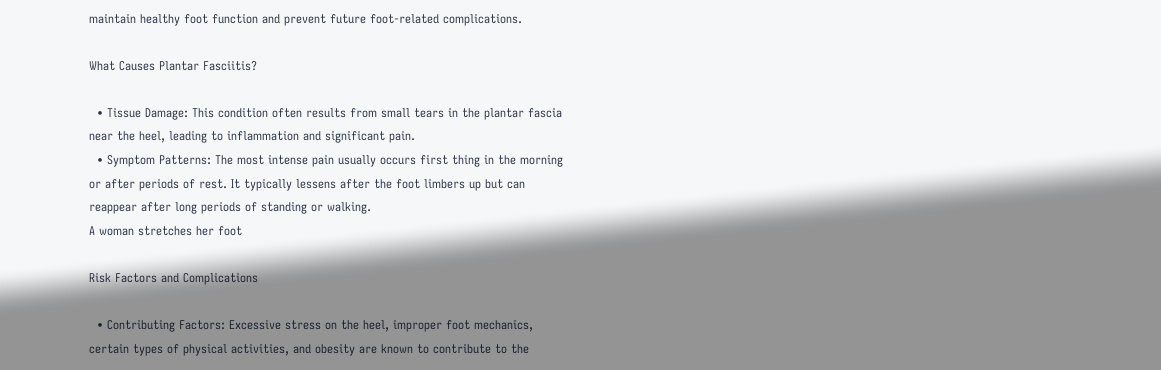maintain healthy foot function and prevent future foot-related complications.

What Causes Plantar Fasciitis?

  • Tissue Damage: This condition often results from small tears in the plantar fascia near the heel, leading to inflammation and significant pain.
  • Symptom Patterns: The most intense pain usually occurs first thing in the morning or after periods of rest. It typically lessens after the foot limbers up but can reappear after long periods of standing or walking.
A woman stretches her foot

Risk Factors and Complications

  • Contributing Factors: Excessive stress on the heel, improper foot mechanics, certain types of physical activities, and obesity are known to contribute to the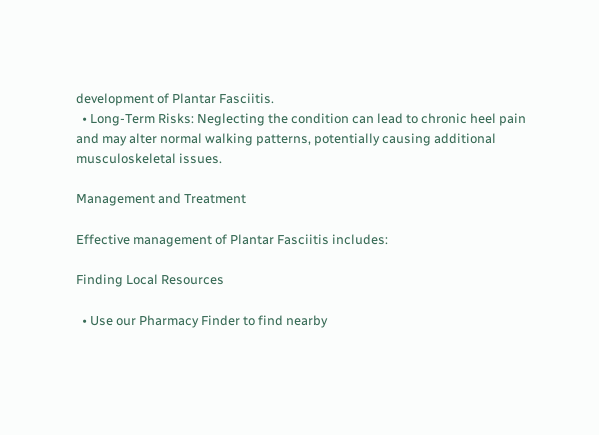development of Plantar Fasciitis.
  • Long-Term Risks: Neglecting the condition can lead to chronic heel pain and may alter normal walking patterns, potentially causing additional musculoskeletal issues.

Management and Treatment

Effective management of Plantar Fasciitis includes:

Finding Local Resources

  • Use our Pharmacy Finder to find nearby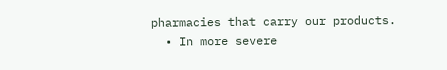pharmacies that carry our products.
  • In more severe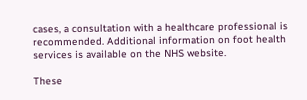cases, a consultation with a healthcare professional is recommended. Additional information on foot health services is available on the NHS website.

These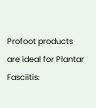Profoot products are ideal for Plantar Fasciitis: